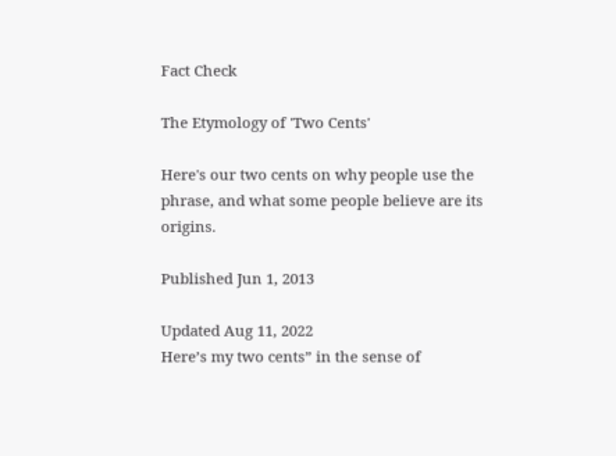Fact Check

The Etymology of 'Two Cents'

Here's our two cents on why people use the phrase, and what some people believe are its origins.

Published Jun 1, 2013

Updated Aug 11, 2022
Here’s my two cents” in the sense of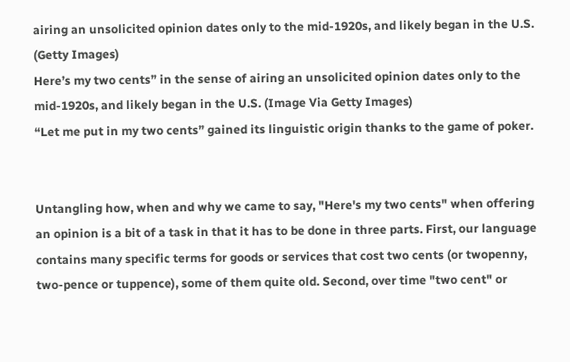airing an unsolicited opinion dates only to the mid-1920s, and likely began in the U.S.  (Getty Images)
Here’s my two cents” in the sense of airing an unsolicited opinion dates only to the mid-1920s, and likely began in the U.S. (Image Via Getty Images)
“Let me put in my two cents” gained its linguistic origin thanks to the game of poker.


Untangling how, when and why we came to say, "Here's my two cents" when offering an opinion is a bit of a task in that it has to be done in three parts. First, our language contains many specific terms for goods or services that cost two cents (or twopenny, two-pence or tuppence), some of them quite old. Second, over time "two cent" or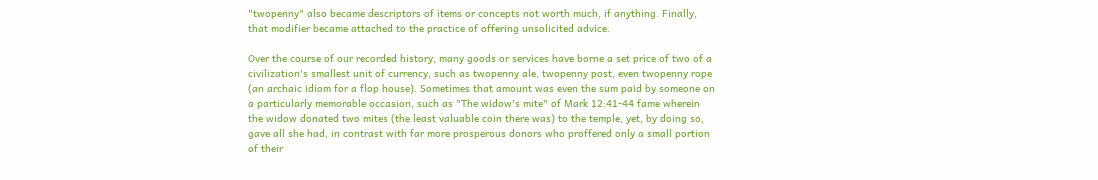"twopenny" also became descriptors of items or concepts not worth much, if anything. Finally, that modifier became attached to the practice of offering unsolicited advice.

Over the course of our recorded history, many goods or services have borne a set price of two of a civilization's smallest unit of currency, such as twopenny ale, twopenny post, even twopenny rope (an archaic idiom for a flop house). Sometimes that amount was even the sum paid by someone on a particularly memorable occasion, such as "The widow's mite" of Mark 12:41-44 fame wherein the widow donated two mites (the least valuable coin there was) to the temple, yet, by doing so, gave all she had, in contrast with far more prosperous donors who proffered only a small portion of their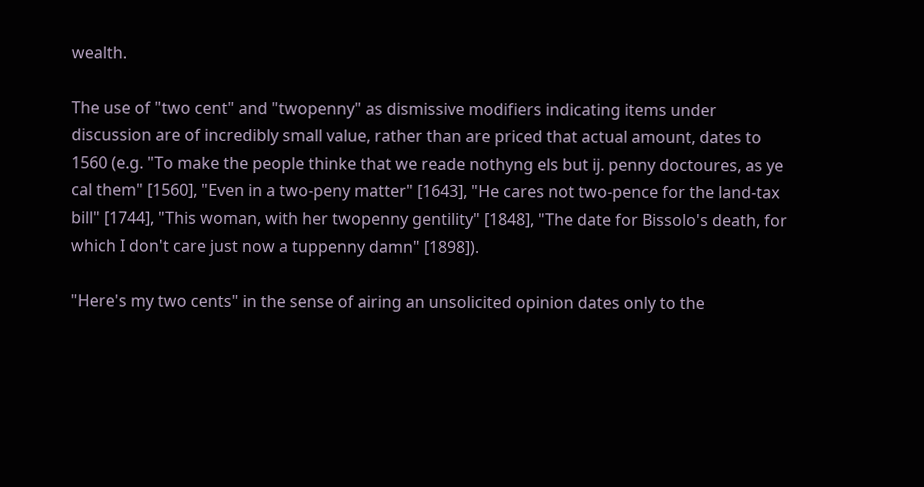wealth.

The use of "two cent" and "twopenny" as dismissive modifiers indicating items under discussion are of incredibly small value, rather than are priced that actual amount, dates to 1560 (e.g. "To make the people thinke that we reade nothyng els but ij. penny doctoures, as ye cal them" [1560], "Even in a two-peny matter" [1643], "He cares not two-pence for the land-tax bill" [1744], "This woman, with her twopenny gentility" [1848], "The date for Bissolo's death, for which I don't care just now a tuppenny damn" [1898]).

"Here's my two cents" in the sense of airing an unsolicited opinion dates only to the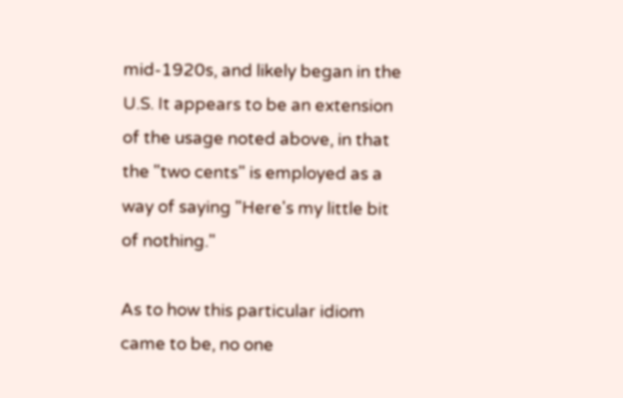mid-1920s, and likely began in the U.S. It appears to be an extension of the usage noted above, in that the "two cents" is employed as a way of saying "Here's my little bit of nothing."

As to how this particular idiom came to be, no one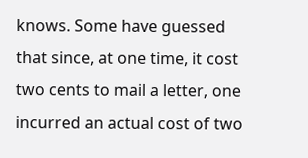knows. Some have guessed that since, at one time, it cost two cents to mail a letter, one incurred an actual cost of two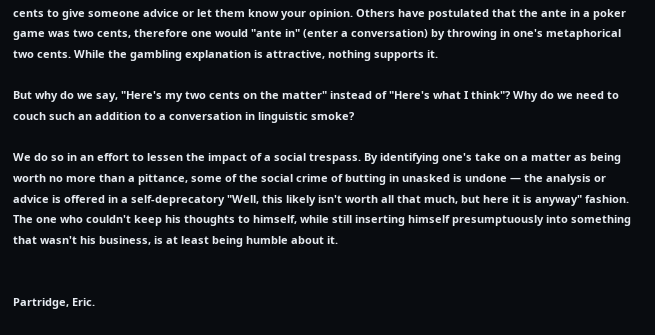cents to give someone advice or let them know your opinion. Others have postulated that the ante in a poker game was two cents, therefore one would "ante in" (enter a conversation) by throwing in one's metaphorical two cents. While the gambling explanation is attractive, nothing supports it.

But why do we say, "Here's my two cents on the matter" instead of "Here's what I think"? Why do we need to couch such an addition to a conversation in linguistic smoke?

We do so in an effort to lessen the impact of a social trespass. By identifying one's take on a matter as being worth no more than a pittance, some of the social crime of butting in unasked is undone — the analysis or advice is offered in a self-deprecatory "Well, this likely isn't worth all that much, but here it is anyway" fashion. The one who couldn't keep his thoughts to himself, while still inserting himself presumptuously into something that wasn't his business, is at least being humble about it.


Partridge, Eric.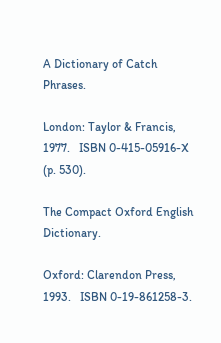A Dictionary of Catch Phrases.

London: Taylor & Francis, 1977.   ISBN 0-415-05916-X   (p. 530).

The Compact Oxford English Dictionary.

Oxford: Clarendon Press, 1993.   ISBN 0-19-861258-3.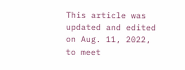This article was updated and edited on Aug. 11, 2022, to meet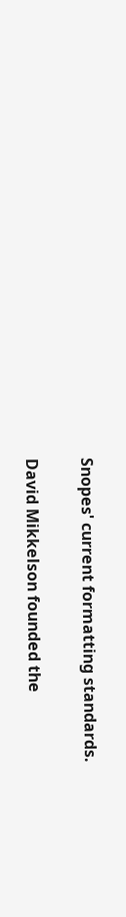Snopes' current formatting standards.

David Mikkelson founded the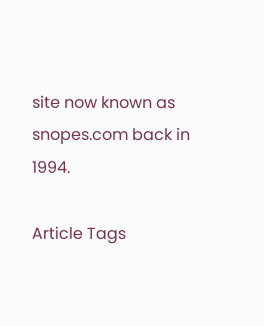site now known as snopes.com back in 1994.

Article Tags